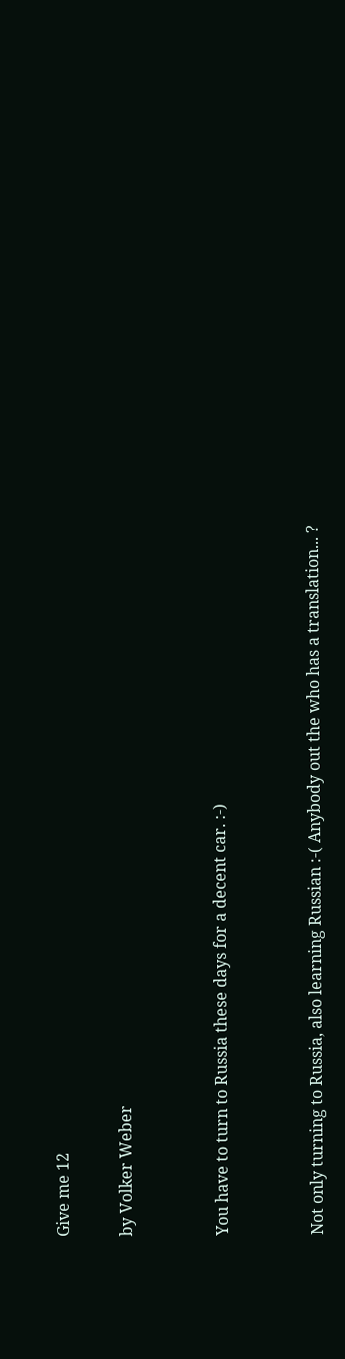Give me 12

by Volker Weber


You have to turn to Russia these days for a decent car. :-)


Not only turning to Russia, also learning Russian :-( Anybody out the who has a translation... ?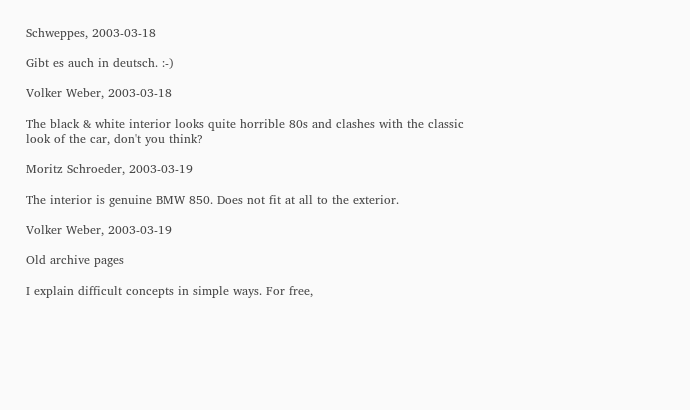Schweppes, 2003-03-18

Gibt es auch in deutsch. :-)

Volker Weber, 2003-03-18

The black & white interior looks quite horrible 80s and clashes with the classic look of the car, don't you think?

Moritz Schroeder, 2003-03-19

The interior is genuine BMW 850. Does not fit at all to the exterior.

Volker Weber, 2003-03-19

Old archive pages

I explain difficult concepts in simple ways. For free,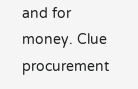and for money. Clue procurement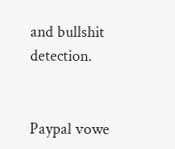and bullshit detection.


Paypal vowe